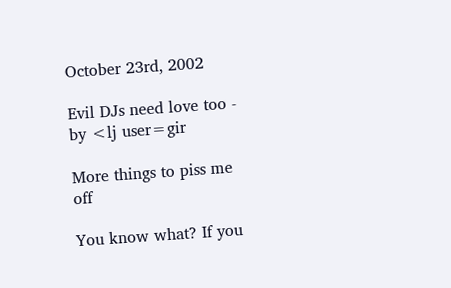October 23rd, 2002

Evil DJs need love too - by <lj user=gir

More things to piss me off

You know what? If you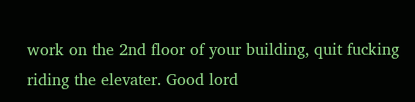work on the 2nd floor of your building, quit fucking riding the elevater. Good lord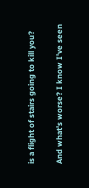is a flight of stairs going to kill you?

And what's worse? I know I've seen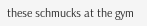these schmucks at the gym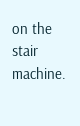on the stair machine.